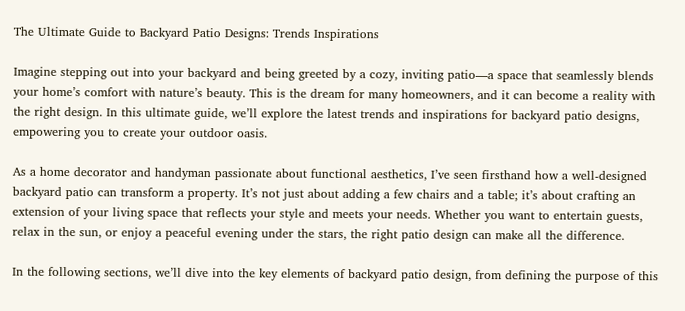The Ultimate Guide to Backyard Patio Designs: Trends Inspirations

Imagine stepping out into your backyard and being greeted by a cozy, inviting patio—a space that seamlessly blends your home’s comfort with nature’s beauty. This is the dream for many homeowners, and it can become a reality with the right design. In this ultimate guide, we’ll explore the latest trends and inspirations for backyard patio designs, empowering you to create your outdoor oasis.

As a home decorator and handyman passionate about functional aesthetics, I’ve seen firsthand how a well-designed backyard patio can transform a property. It’s not just about adding a few chairs and a table; it’s about crafting an extension of your living space that reflects your style and meets your needs. Whether you want to entertain guests, relax in the sun, or enjoy a peaceful evening under the stars, the right patio design can make all the difference.

In the following sections, we’ll dive into the key elements of backyard patio design, from defining the purpose of this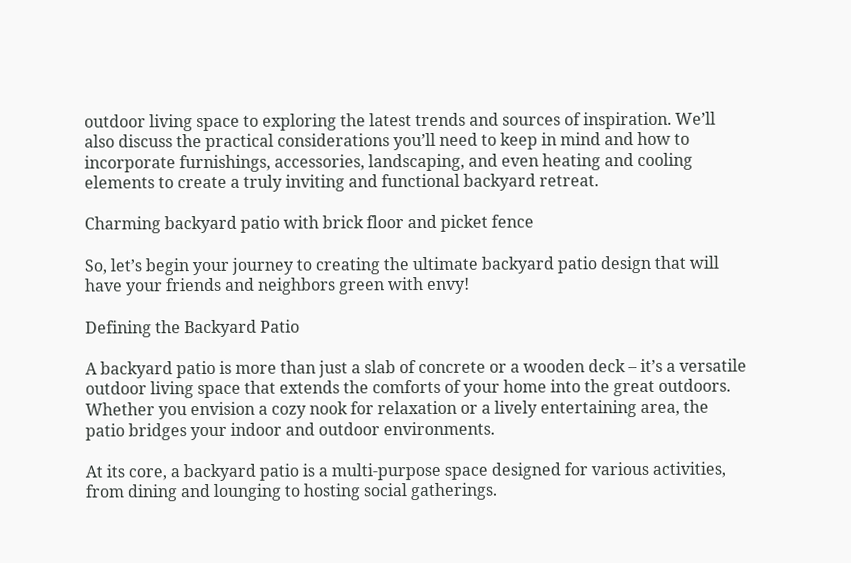outdoor living space to exploring the latest trends and sources of inspiration. We’ll also discuss the practical considerations you’ll need to keep in mind and how to incorporate furnishings, accessories, landscaping, and even heating and cooling elements to create a truly inviting and functional backyard retreat.

Charming backyard patio with brick floor and picket fence

So, let’s begin your journey to creating the ultimate backyard patio design that will have your friends and neighbors green with envy!

Defining the Backyard Patio

A backyard patio is more than just a slab of concrete or a wooden deck – it’s a versatile outdoor living space that extends the comforts of your home into the great outdoors. Whether you envision a cozy nook for relaxation or a lively entertaining area, the patio bridges your indoor and outdoor environments.

At its core, a backyard patio is a multi-purpose space designed for various activities, from dining and lounging to hosting social gatherings.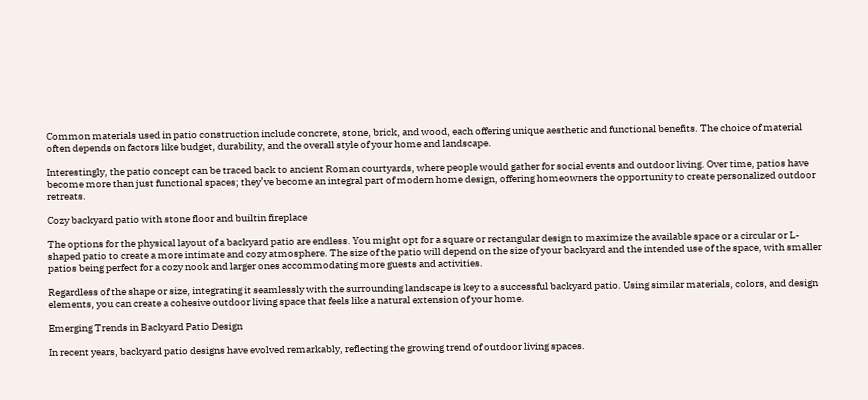Common materials used in patio construction include concrete, stone, brick, and wood, each offering unique aesthetic and functional benefits. The choice of material often depends on factors like budget, durability, and the overall style of your home and landscape.

Interestingly, the patio concept can be traced back to ancient Roman courtyards, where people would gather for social events and outdoor living. Over time, patios have become more than just functional spaces; they’ve become an integral part of modern home design, offering homeowners the opportunity to create personalized outdoor retreats.

Cozy backyard patio with stone floor and builtin fireplace

The options for the physical layout of a backyard patio are endless. You might opt for a square or rectangular design to maximize the available space or a circular or L-shaped patio to create a more intimate and cozy atmosphere. The size of the patio will depend on the size of your backyard and the intended use of the space, with smaller patios being perfect for a cozy nook and larger ones accommodating more guests and activities.

Regardless of the shape or size, integrating it seamlessly with the surrounding landscape is key to a successful backyard patio. Using similar materials, colors, and design elements, you can create a cohesive outdoor living space that feels like a natural extension of your home.

Emerging Trends in Backyard Patio Design

In recent years, backyard patio designs have evolved remarkably, reflecting the growing trend of outdoor living spaces.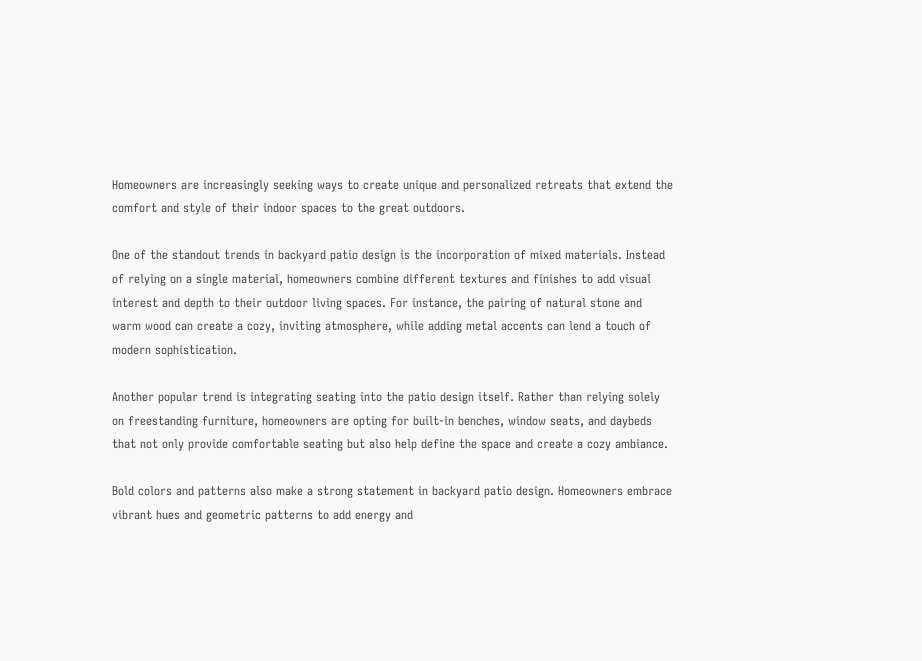Homeowners are increasingly seeking ways to create unique and personalized retreats that extend the comfort and style of their indoor spaces to the great outdoors.

One of the standout trends in backyard patio design is the incorporation of mixed materials. Instead of relying on a single material, homeowners combine different textures and finishes to add visual interest and depth to their outdoor living spaces. For instance, the pairing of natural stone and warm wood can create a cozy, inviting atmosphere, while adding metal accents can lend a touch of modern sophistication.

Another popular trend is integrating seating into the patio design itself. Rather than relying solely on freestanding furniture, homeowners are opting for built-in benches, window seats, and daybeds that not only provide comfortable seating but also help define the space and create a cozy ambiance.

Bold colors and patterns also make a strong statement in backyard patio design. Homeowners embrace vibrant hues and geometric patterns to add energy and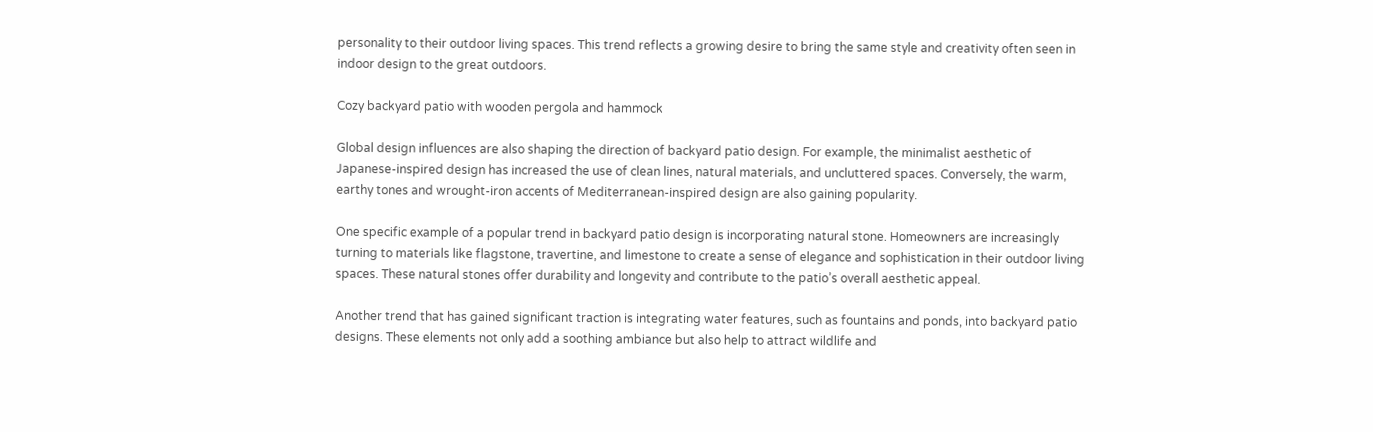personality to their outdoor living spaces. This trend reflects a growing desire to bring the same style and creativity often seen in indoor design to the great outdoors.

Cozy backyard patio with wooden pergola and hammock

Global design influences are also shaping the direction of backyard patio design. For example, the minimalist aesthetic of Japanese-inspired design has increased the use of clean lines, natural materials, and uncluttered spaces. Conversely, the warm, earthy tones and wrought-iron accents of Mediterranean-inspired design are also gaining popularity.

One specific example of a popular trend in backyard patio design is incorporating natural stone. Homeowners are increasingly turning to materials like flagstone, travertine, and limestone to create a sense of elegance and sophistication in their outdoor living spaces. These natural stones offer durability and longevity and contribute to the patio’s overall aesthetic appeal.

Another trend that has gained significant traction is integrating water features, such as fountains and ponds, into backyard patio designs. These elements not only add a soothing ambiance but also help to attract wildlife and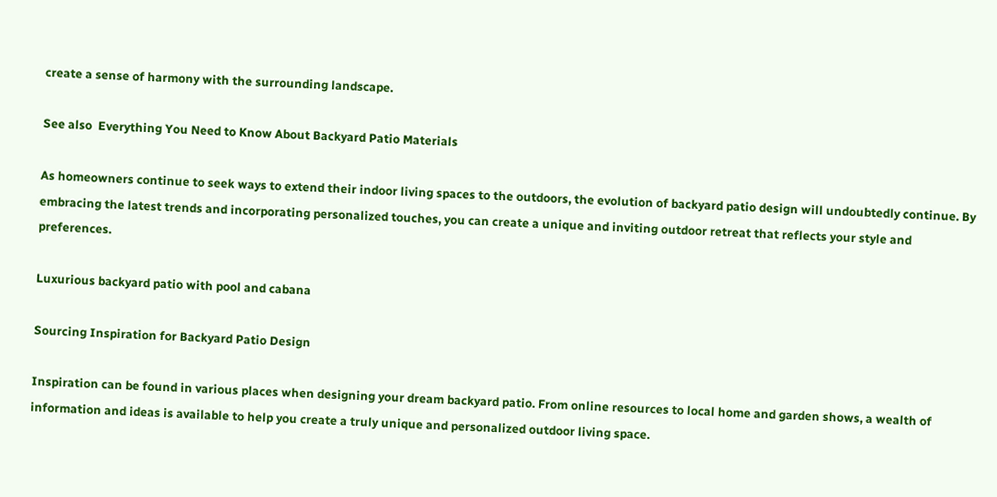create a sense of harmony with the surrounding landscape.

See also  Everything You Need to Know About Backyard Patio Materials

As homeowners continue to seek ways to extend their indoor living spaces to the outdoors, the evolution of backyard patio design will undoubtedly continue. By embracing the latest trends and incorporating personalized touches, you can create a unique and inviting outdoor retreat that reflects your style and preferences.

Luxurious backyard patio with pool and cabana

Sourcing Inspiration for Backyard Patio Design

Inspiration can be found in various places when designing your dream backyard patio. From online resources to local home and garden shows, a wealth of information and ideas is available to help you create a truly unique and personalized outdoor living space.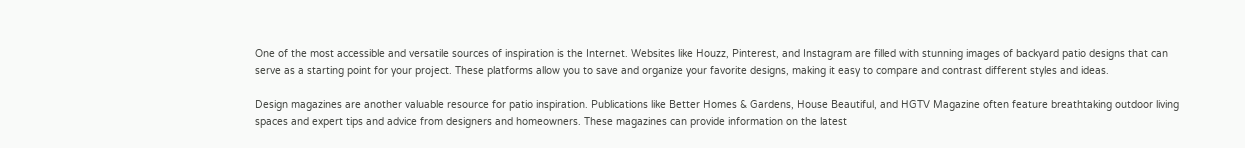One of the most accessible and versatile sources of inspiration is the Internet. Websites like Houzz, Pinterest, and Instagram are filled with stunning images of backyard patio designs that can serve as a starting point for your project. These platforms allow you to save and organize your favorite designs, making it easy to compare and contrast different styles and ideas.

Design magazines are another valuable resource for patio inspiration. Publications like Better Homes & Gardens, House Beautiful, and HGTV Magazine often feature breathtaking outdoor living spaces and expert tips and advice from designers and homeowners. These magazines can provide information on the latest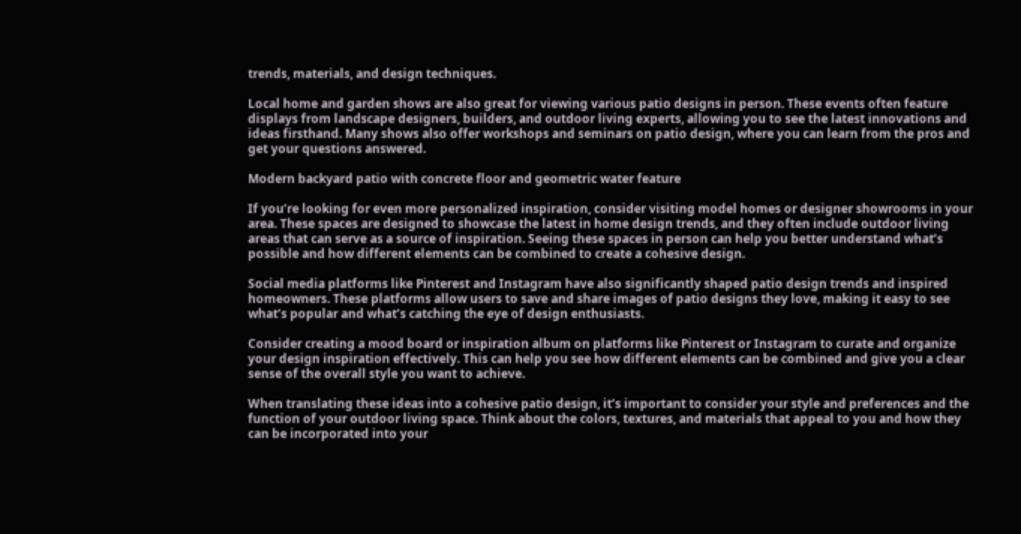trends, materials, and design techniques.

Local home and garden shows are also great for viewing various patio designs in person. These events often feature displays from landscape designers, builders, and outdoor living experts, allowing you to see the latest innovations and ideas firsthand. Many shows also offer workshops and seminars on patio design, where you can learn from the pros and get your questions answered.

Modern backyard patio with concrete floor and geometric water feature

If you’re looking for even more personalized inspiration, consider visiting model homes or designer showrooms in your area. These spaces are designed to showcase the latest in home design trends, and they often include outdoor living areas that can serve as a source of inspiration. Seeing these spaces in person can help you better understand what’s possible and how different elements can be combined to create a cohesive design.

Social media platforms like Pinterest and Instagram have also significantly shaped patio design trends and inspired homeowners. These platforms allow users to save and share images of patio designs they love, making it easy to see what’s popular and what’s catching the eye of design enthusiasts.

Consider creating a mood board or inspiration album on platforms like Pinterest or Instagram to curate and organize your design inspiration effectively. This can help you see how different elements can be combined and give you a clear sense of the overall style you want to achieve.

When translating these ideas into a cohesive patio design, it’s important to consider your style and preferences and the function of your outdoor living space. Think about the colors, textures, and materials that appeal to you and how they can be incorporated into your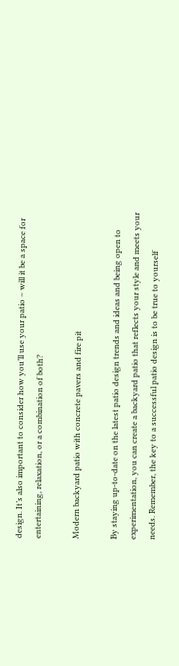design. It’s also important to consider how you’ll use your patio – will it be a space for entertaining, relaxation, or a combination of both?

Modern backyard patio with concrete pavers and fire pit

By staying up-to-date on the latest patio design trends and ideas and being open to experimentation, you can create a backyard patio that reflects your style and meets your needs. Remember, the key to a successful patio design is to be true to yourself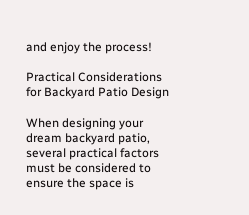and enjoy the process!

Practical Considerations for Backyard Patio Design

When designing your dream backyard patio, several practical factors must be considered to ensure the space is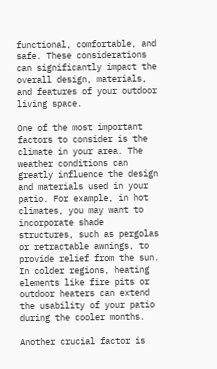functional, comfortable, and safe. These considerations can significantly impact the overall design, materials, and features of your outdoor living space.

One of the most important factors to consider is the climate in your area. The weather conditions can greatly influence the design and materials used in your patio. For example, in hot climates, you may want to incorporate shade structures, such as pergolas or retractable awnings, to provide relief from the sun. In colder regions, heating elements like fire pits or outdoor heaters can extend the usability of your patio during the cooler months.

Another crucial factor is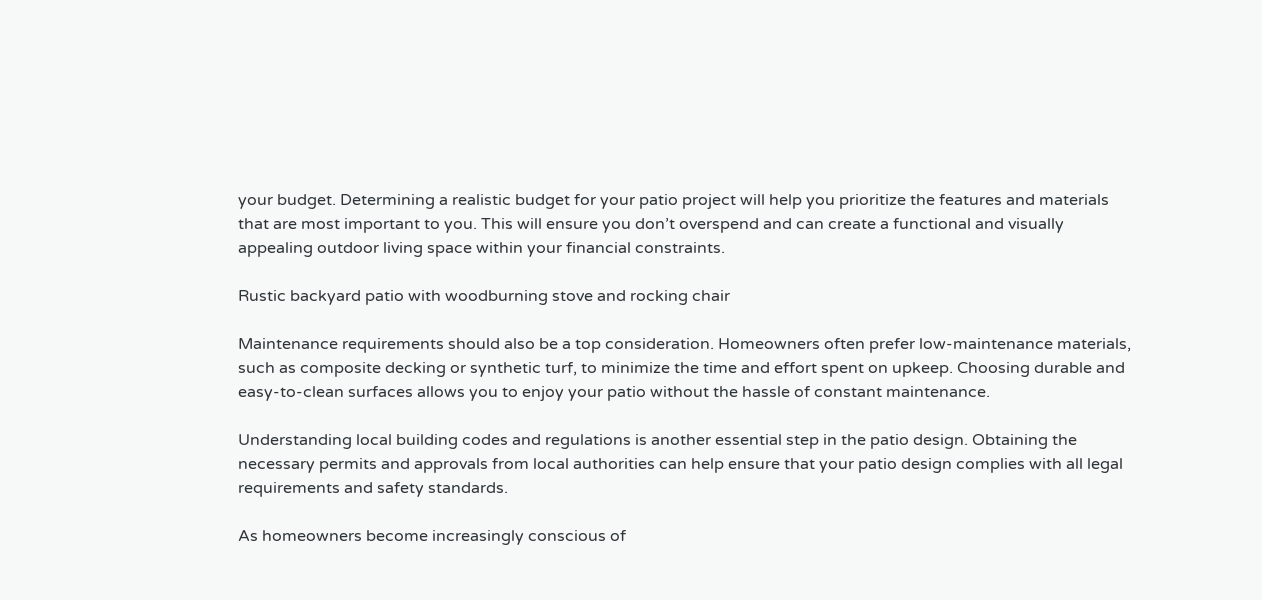your budget. Determining a realistic budget for your patio project will help you prioritize the features and materials that are most important to you. This will ensure you don’t overspend and can create a functional and visually appealing outdoor living space within your financial constraints.

Rustic backyard patio with woodburning stove and rocking chair

Maintenance requirements should also be a top consideration. Homeowners often prefer low-maintenance materials, such as composite decking or synthetic turf, to minimize the time and effort spent on upkeep. Choosing durable and easy-to-clean surfaces allows you to enjoy your patio without the hassle of constant maintenance.

Understanding local building codes and regulations is another essential step in the patio design. Obtaining the necessary permits and approvals from local authorities can help ensure that your patio design complies with all legal requirements and safety standards.

As homeowners become increasingly conscious of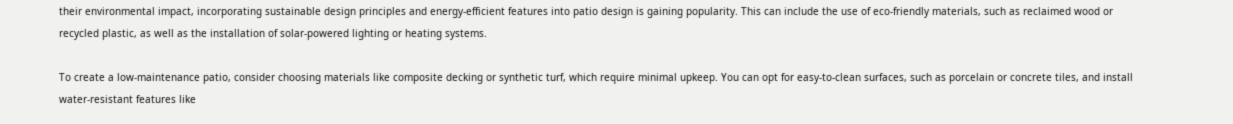their environmental impact, incorporating sustainable design principles and energy-efficient features into patio design is gaining popularity. This can include the use of eco-friendly materials, such as reclaimed wood or recycled plastic, as well as the installation of solar-powered lighting or heating systems.

To create a low-maintenance patio, consider choosing materials like composite decking or synthetic turf, which require minimal upkeep. You can opt for easy-to-clean surfaces, such as porcelain or concrete tiles, and install water-resistant features like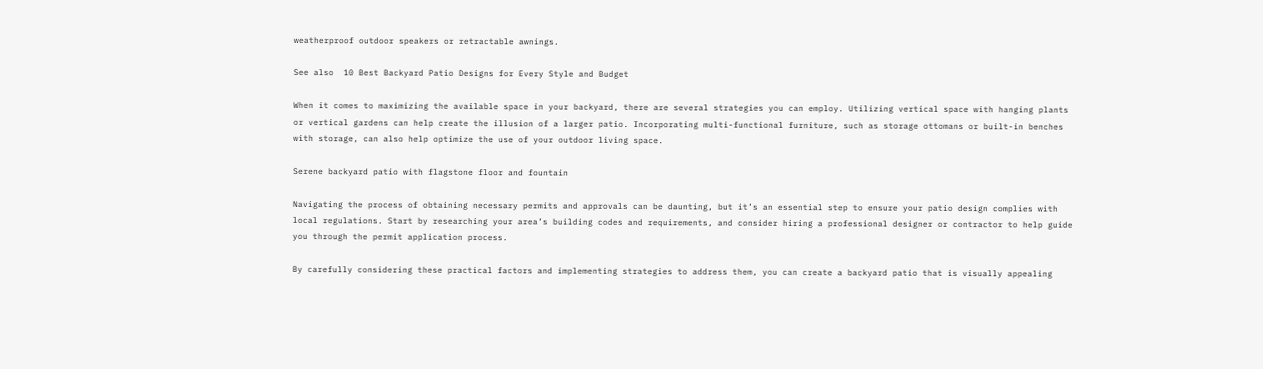weatherproof outdoor speakers or retractable awnings.

See also  10 Best Backyard Patio Designs for Every Style and Budget

When it comes to maximizing the available space in your backyard, there are several strategies you can employ. Utilizing vertical space with hanging plants or vertical gardens can help create the illusion of a larger patio. Incorporating multi-functional furniture, such as storage ottomans or built-in benches with storage, can also help optimize the use of your outdoor living space.

Serene backyard patio with flagstone floor and fountain

Navigating the process of obtaining necessary permits and approvals can be daunting, but it’s an essential step to ensure your patio design complies with local regulations. Start by researching your area’s building codes and requirements, and consider hiring a professional designer or contractor to help guide you through the permit application process.

By carefully considering these practical factors and implementing strategies to address them, you can create a backyard patio that is visually appealing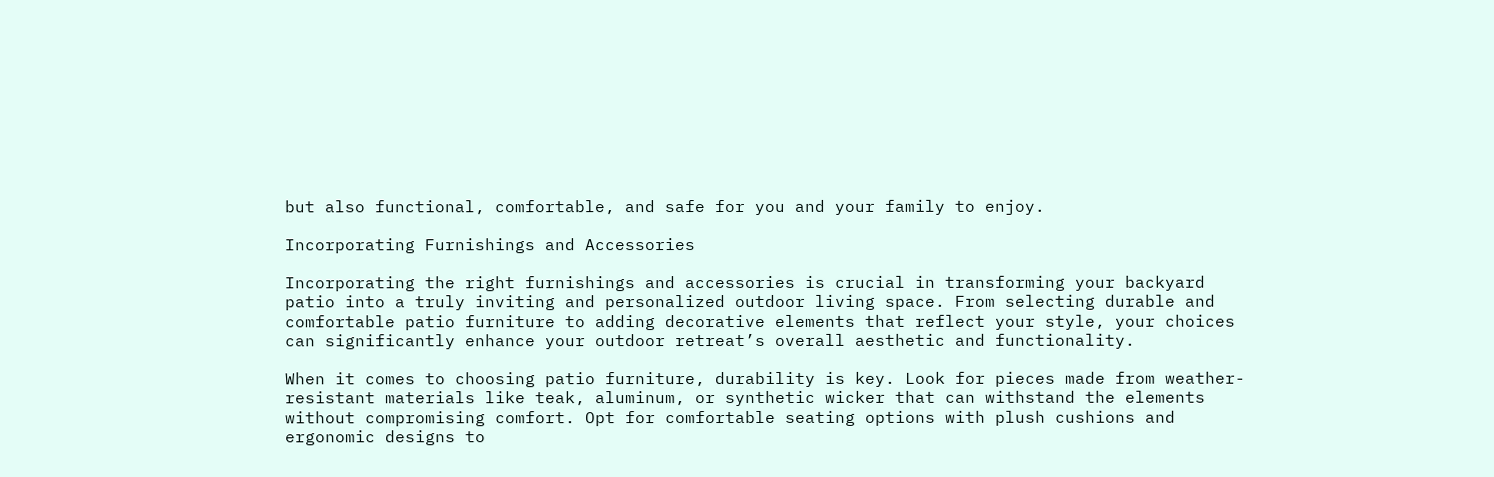but also functional, comfortable, and safe for you and your family to enjoy.

Incorporating Furnishings and Accessories

Incorporating the right furnishings and accessories is crucial in transforming your backyard patio into a truly inviting and personalized outdoor living space. From selecting durable and comfortable patio furniture to adding decorative elements that reflect your style, your choices can significantly enhance your outdoor retreat’s overall aesthetic and functionality.

When it comes to choosing patio furniture, durability is key. Look for pieces made from weather-resistant materials like teak, aluminum, or synthetic wicker that can withstand the elements without compromising comfort. Opt for comfortable seating options with plush cushions and ergonomic designs to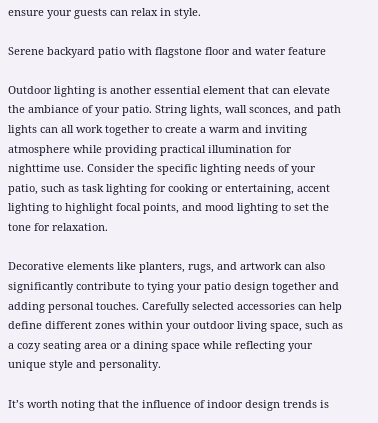ensure your guests can relax in style.

Serene backyard patio with flagstone floor and water feature

Outdoor lighting is another essential element that can elevate the ambiance of your patio. String lights, wall sconces, and path lights can all work together to create a warm and inviting atmosphere while providing practical illumination for nighttime use. Consider the specific lighting needs of your patio, such as task lighting for cooking or entertaining, accent lighting to highlight focal points, and mood lighting to set the tone for relaxation.

Decorative elements like planters, rugs, and artwork can also significantly contribute to tying your patio design together and adding personal touches. Carefully selected accessories can help define different zones within your outdoor living space, such as a cozy seating area or a dining space while reflecting your unique style and personality.

It’s worth noting that the influence of indoor design trends is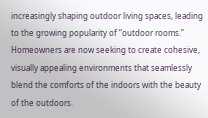increasingly shaping outdoor living spaces, leading to the growing popularity of “outdoor rooms.” Homeowners are now seeking to create cohesive, visually appealing environments that seamlessly blend the comforts of the indoors with the beauty of the outdoors.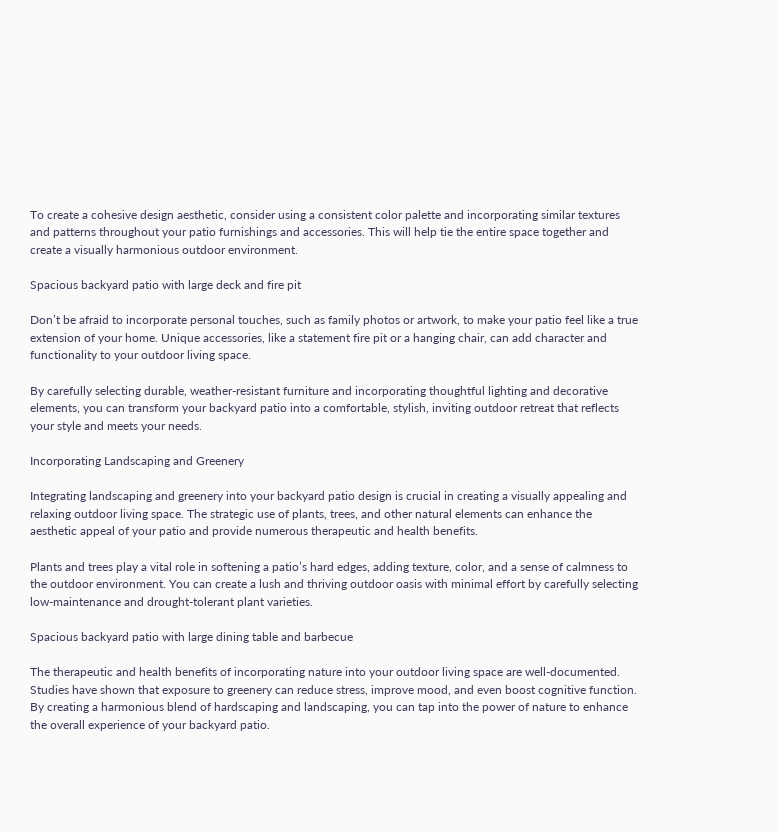To create a cohesive design aesthetic, consider using a consistent color palette and incorporating similar textures and patterns throughout your patio furnishings and accessories. This will help tie the entire space together and create a visually harmonious outdoor environment.

Spacious backyard patio with large deck and fire pit

Don’t be afraid to incorporate personal touches, such as family photos or artwork, to make your patio feel like a true extension of your home. Unique accessories, like a statement fire pit or a hanging chair, can add character and functionality to your outdoor living space.

By carefully selecting durable, weather-resistant furniture and incorporating thoughtful lighting and decorative elements, you can transform your backyard patio into a comfortable, stylish, inviting outdoor retreat that reflects your style and meets your needs.

Incorporating Landscaping and Greenery

Integrating landscaping and greenery into your backyard patio design is crucial in creating a visually appealing and relaxing outdoor living space. The strategic use of plants, trees, and other natural elements can enhance the aesthetic appeal of your patio and provide numerous therapeutic and health benefits.

Plants and trees play a vital role in softening a patio’s hard edges, adding texture, color, and a sense of calmness to the outdoor environment. You can create a lush and thriving outdoor oasis with minimal effort by carefully selecting low-maintenance and drought-tolerant plant varieties.

Spacious backyard patio with large dining table and barbecue

The therapeutic and health benefits of incorporating nature into your outdoor living space are well-documented. Studies have shown that exposure to greenery can reduce stress, improve mood, and even boost cognitive function. By creating a harmonious blend of hardscaping and landscaping, you can tap into the power of nature to enhance the overall experience of your backyard patio.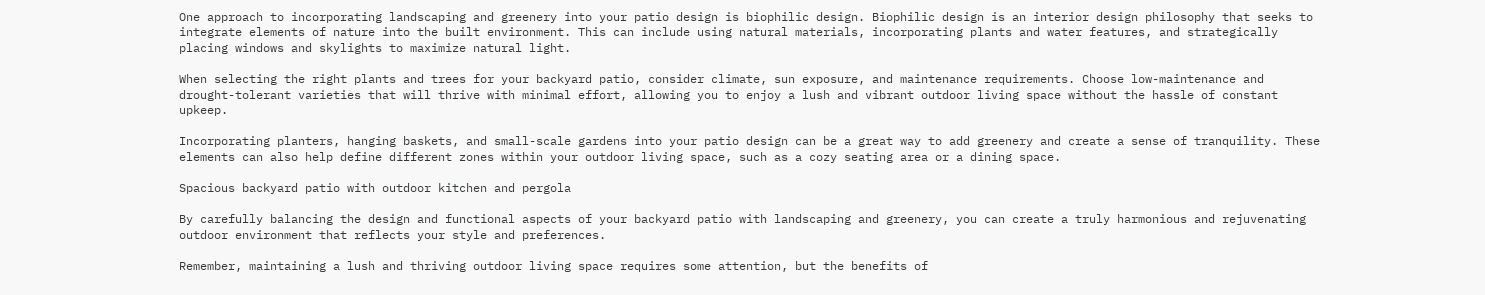One approach to incorporating landscaping and greenery into your patio design is biophilic design. Biophilic design is an interior design philosophy that seeks to integrate elements of nature into the built environment. This can include using natural materials, incorporating plants and water features, and strategically placing windows and skylights to maximize natural light.

When selecting the right plants and trees for your backyard patio, consider climate, sun exposure, and maintenance requirements. Choose low-maintenance and drought-tolerant varieties that will thrive with minimal effort, allowing you to enjoy a lush and vibrant outdoor living space without the hassle of constant upkeep.

Incorporating planters, hanging baskets, and small-scale gardens into your patio design can be a great way to add greenery and create a sense of tranquility. These elements can also help define different zones within your outdoor living space, such as a cozy seating area or a dining space.

Spacious backyard patio with outdoor kitchen and pergola

By carefully balancing the design and functional aspects of your backyard patio with landscaping and greenery, you can create a truly harmonious and rejuvenating outdoor environment that reflects your style and preferences.

Remember, maintaining a lush and thriving outdoor living space requires some attention, but the benefits of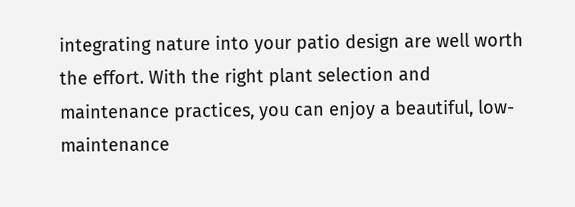integrating nature into your patio design are well worth the effort. With the right plant selection and maintenance practices, you can enjoy a beautiful, low-maintenance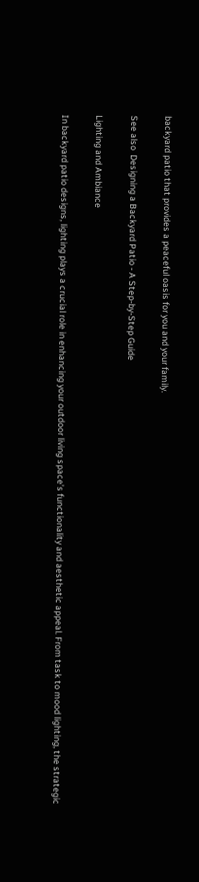backyard patio that provides a peaceful oasis for you and your family.

See also  Designing a Backyard Patio - A Step-by-Step Guide

Lighting and Ambiance

In backyard patio designs, lighting plays a crucial role in enhancing your outdoor living space’s functionality and aesthetic appeal. From task to mood lighting, the strategic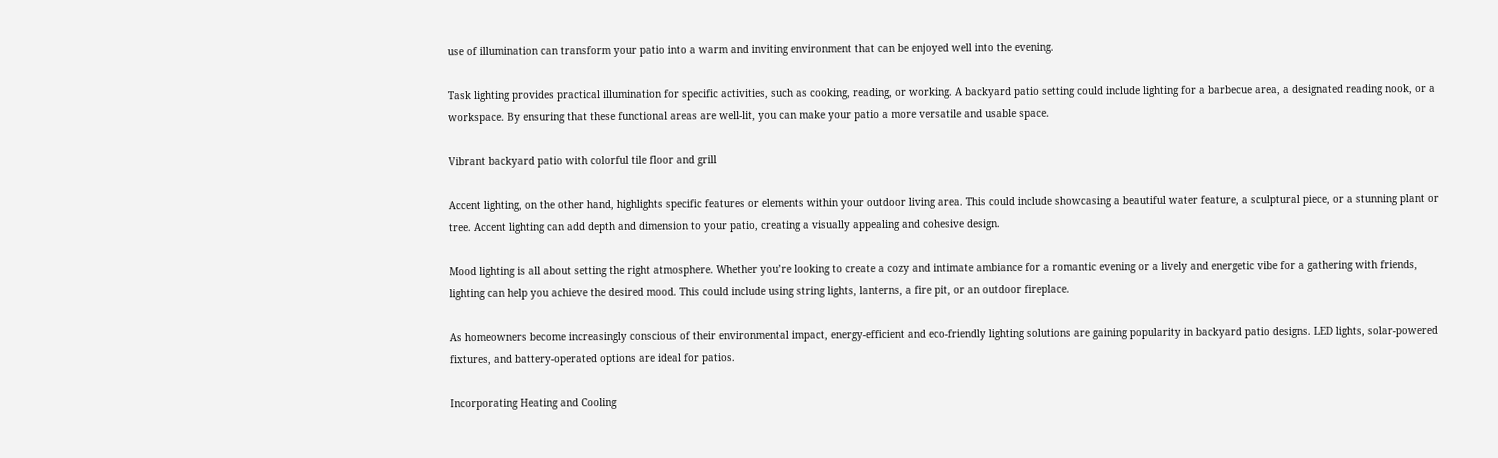use of illumination can transform your patio into a warm and inviting environment that can be enjoyed well into the evening.

Task lighting provides practical illumination for specific activities, such as cooking, reading, or working. A backyard patio setting could include lighting for a barbecue area, a designated reading nook, or a workspace. By ensuring that these functional areas are well-lit, you can make your patio a more versatile and usable space.

Vibrant backyard patio with colorful tile floor and grill

Accent lighting, on the other hand, highlights specific features or elements within your outdoor living area. This could include showcasing a beautiful water feature, a sculptural piece, or a stunning plant or tree. Accent lighting can add depth and dimension to your patio, creating a visually appealing and cohesive design.

Mood lighting is all about setting the right atmosphere. Whether you’re looking to create a cozy and intimate ambiance for a romantic evening or a lively and energetic vibe for a gathering with friends, lighting can help you achieve the desired mood. This could include using string lights, lanterns, a fire pit, or an outdoor fireplace.

As homeowners become increasingly conscious of their environmental impact, energy-efficient and eco-friendly lighting solutions are gaining popularity in backyard patio designs. LED lights, solar-powered fixtures, and battery-operated options are ideal for patios.

Incorporating Heating and Cooling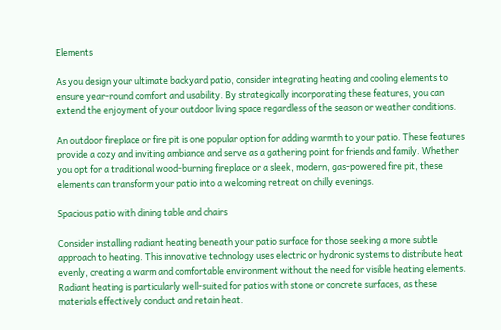Elements

As you design your ultimate backyard patio, consider integrating heating and cooling elements to ensure year-round comfort and usability. By strategically incorporating these features, you can extend the enjoyment of your outdoor living space regardless of the season or weather conditions.

An outdoor fireplace or fire pit is one popular option for adding warmth to your patio. These features provide a cozy and inviting ambiance and serve as a gathering point for friends and family. Whether you opt for a traditional wood-burning fireplace or a sleek, modern, gas-powered fire pit, these elements can transform your patio into a welcoming retreat on chilly evenings.

Spacious patio with dining table and chairs

Consider installing radiant heating beneath your patio surface for those seeking a more subtle approach to heating. This innovative technology uses electric or hydronic systems to distribute heat evenly, creating a warm and comfortable environment without the need for visible heating elements. Radiant heating is particularly well-suited for patios with stone or concrete surfaces, as these materials effectively conduct and retain heat.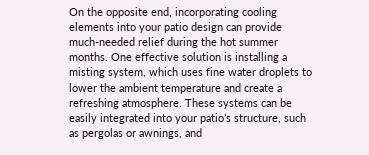On the opposite end, incorporating cooling elements into your patio design can provide much-needed relief during the hot summer months. One effective solution is installing a misting system, which uses fine water droplets to lower the ambient temperature and create a refreshing atmosphere. These systems can be easily integrated into your patio’s structure, such as pergolas or awnings, and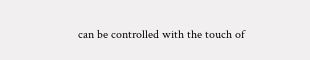can be controlled with the touch of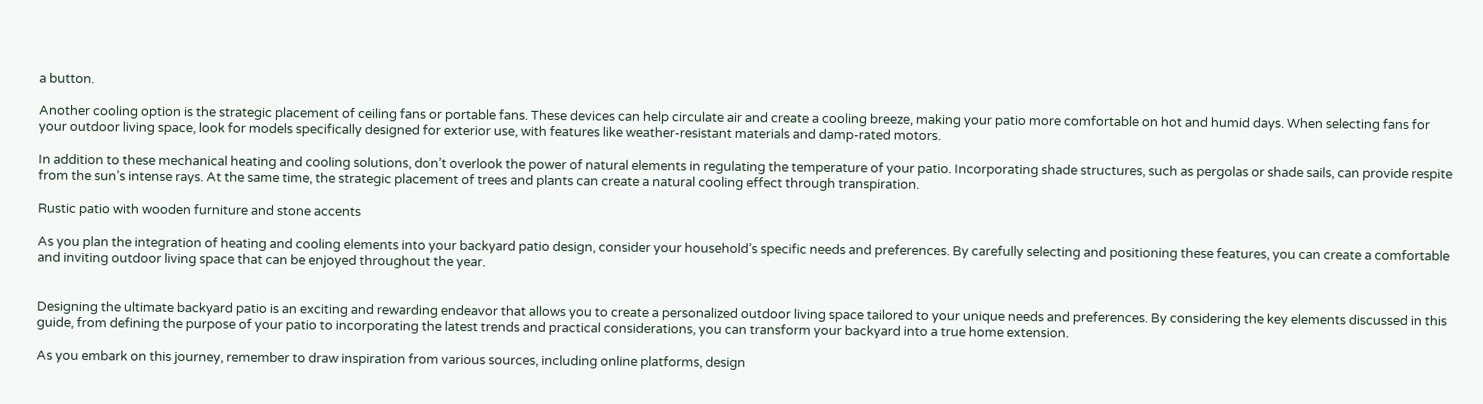a button.

Another cooling option is the strategic placement of ceiling fans or portable fans. These devices can help circulate air and create a cooling breeze, making your patio more comfortable on hot and humid days. When selecting fans for your outdoor living space, look for models specifically designed for exterior use, with features like weather-resistant materials and damp-rated motors.

In addition to these mechanical heating and cooling solutions, don’t overlook the power of natural elements in regulating the temperature of your patio. Incorporating shade structures, such as pergolas or shade sails, can provide respite from the sun’s intense rays. At the same time, the strategic placement of trees and plants can create a natural cooling effect through transpiration.

Rustic patio with wooden furniture and stone accents

As you plan the integration of heating and cooling elements into your backyard patio design, consider your household’s specific needs and preferences. By carefully selecting and positioning these features, you can create a comfortable and inviting outdoor living space that can be enjoyed throughout the year.


Designing the ultimate backyard patio is an exciting and rewarding endeavor that allows you to create a personalized outdoor living space tailored to your unique needs and preferences. By considering the key elements discussed in this guide, from defining the purpose of your patio to incorporating the latest trends and practical considerations, you can transform your backyard into a true home extension.

As you embark on this journey, remember to draw inspiration from various sources, including online platforms, design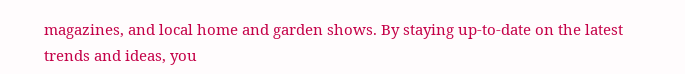magazines, and local home and garden shows. By staying up-to-date on the latest trends and ideas, you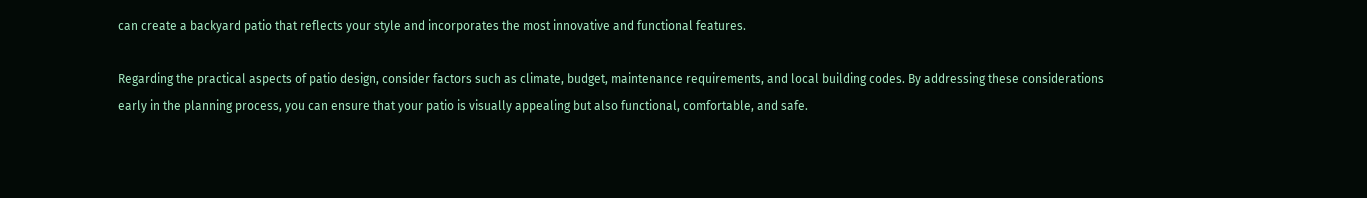can create a backyard patio that reflects your style and incorporates the most innovative and functional features.

Regarding the practical aspects of patio design, consider factors such as climate, budget, maintenance requirements, and local building codes. By addressing these considerations early in the planning process, you can ensure that your patio is visually appealing but also functional, comfortable, and safe.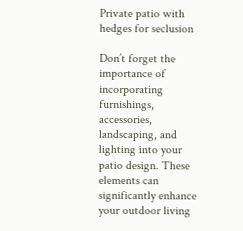Private patio with hedges for seclusion

Don’t forget the importance of incorporating furnishings, accessories, landscaping, and lighting into your patio design. These elements can significantly enhance your outdoor living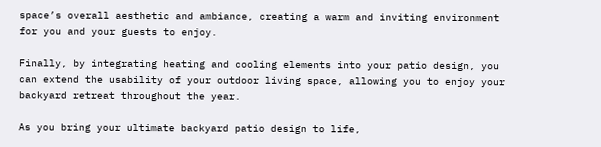space’s overall aesthetic and ambiance, creating a warm and inviting environment for you and your guests to enjoy.

Finally, by integrating heating and cooling elements into your patio design, you can extend the usability of your outdoor living space, allowing you to enjoy your backyard retreat throughout the year.

As you bring your ultimate backyard patio design to life,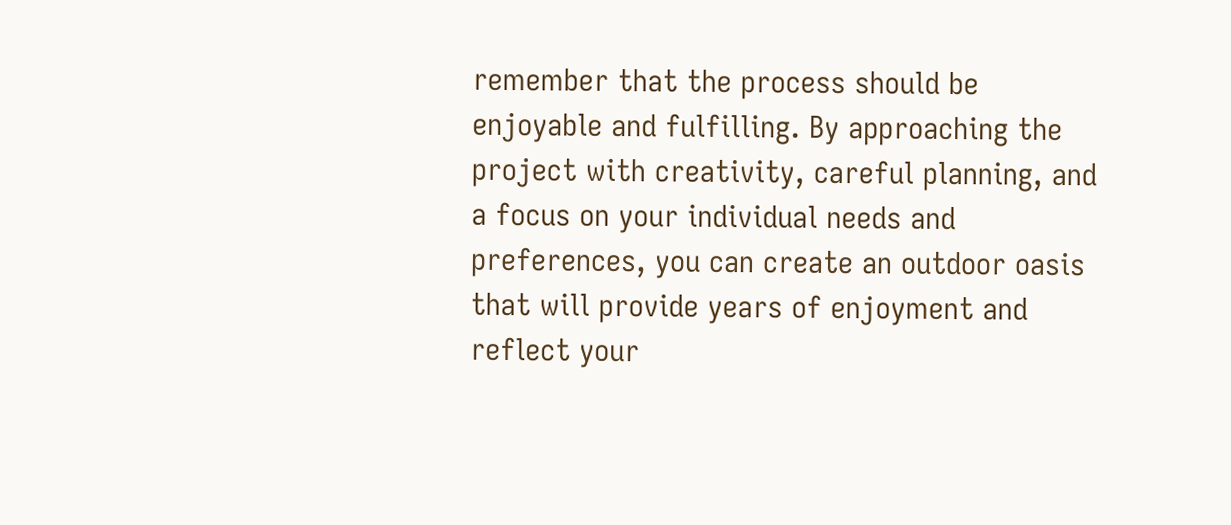remember that the process should be enjoyable and fulfilling. By approaching the project with creativity, careful planning, and a focus on your individual needs and preferences, you can create an outdoor oasis that will provide years of enjoyment and reflect your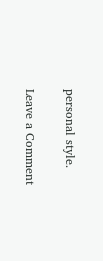personal style.

Leave a Comment